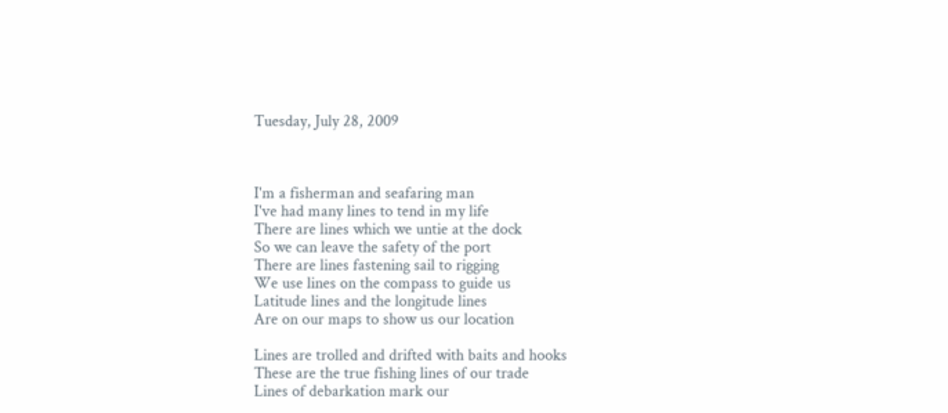Tuesday, July 28, 2009



I'm a fisherman and seafaring man
I've had many lines to tend in my life
There are lines which we untie at the dock
So we can leave the safety of the port
There are lines fastening sail to rigging
We use lines on the compass to guide us
Latitude lines and the longitude lines
Are on our maps to show us our location

Lines are trolled and drifted with baits and hooks
These are the true fishing lines of our trade
Lines of debarkation mark our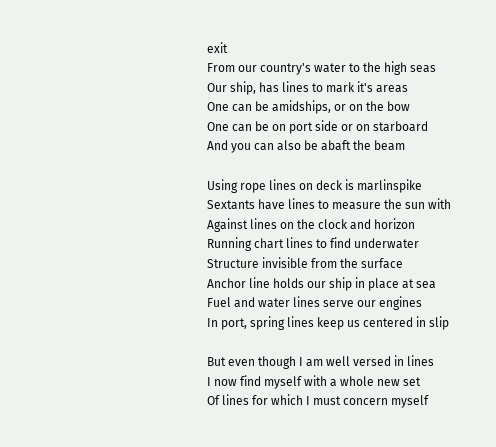exit
From our country's water to the high seas
Our ship, has lines to mark it's areas
One can be amidships, or on the bow
One can be on port side or on starboard
And you can also be abaft the beam

Using rope lines on deck is marlinspike
Sextants have lines to measure the sun with
Against lines on the clock and horizon
Running chart lines to find underwater
Structure invisible from the surface
Anchor line holds our ship in place at sea
Fuel and water lines serve our engines
In port, spring lines keep us centered in slip

But even though I am well versed in lines
I now find myself with a whole new set
Of lines for which I must concern myself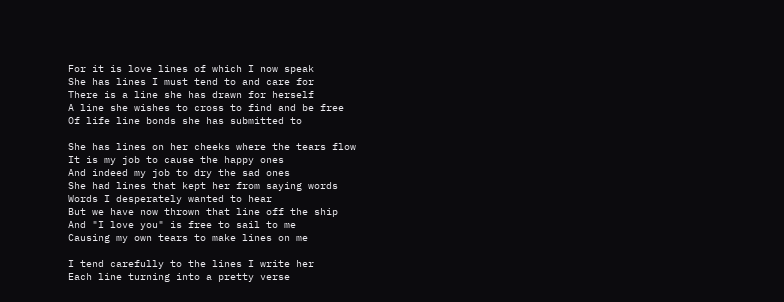For it is love lines of which I now speak
She has lines I must tend to and care for
There is a line she has drawn for herself
A line she wishes to cross to find and be free
Of life line bonds she has submitted to

She has lines on her cheeks where the tears flow
It is my job to cause the happy ones
And indeed my job to dry the sad ones
She had lines that kept her from saying words
Words I desperately wanted to hear
But we have now thrown that line off the ship
And "I love you" is free to sail to me
Causing my own tears to make lines on me

I tend carefully to the lines I write her
Each line turning into a pretty verse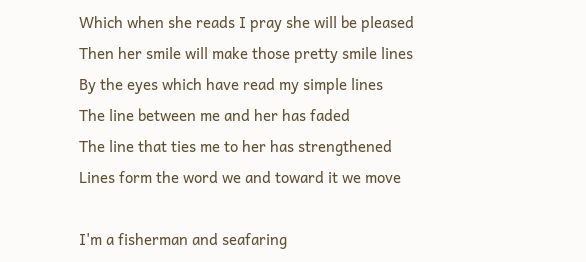Which when she reads I pray she will be pleased
Then her smile will make those pretty smile lines
By the eyes which have read my simple lines
The line between me and her has faded
The line that ties me to her has strengthened
Lines form the word we and toward it we move

I'm a fisherman and seafaring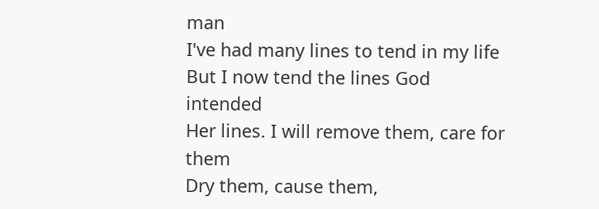man
I've had many lines to tend in my life
But I now tend the lines God intended
Her lines. I will remove them, care for them
Dry them, cause them,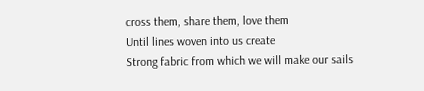cross them, share them, love them
Until lines woven into us create
Strong fabric from which we will make our sails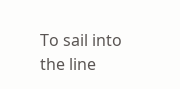To sail into the line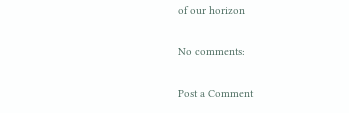of our horizon

No comments:

Post a Comment